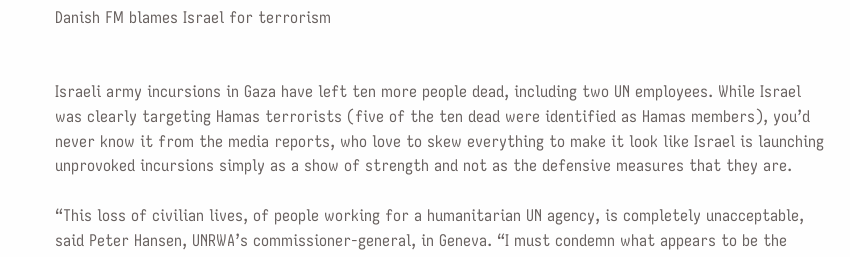Danish FM blames Israel for terrorism


Israeli army incursions in Gaza have left ten more people dead, including two UN employees. While Israel was clearly targeting Hamas terrorists (five of the ten dead were identified as Hamas members), you’d never know it from the media reports, who love to skew everything to make it look like Israel is launching unprovoked incursions simply as a show of strength and not as the defensive measures that they are.

“This loss of civilian lives, of people working for a humanitarian UN agency, is completely unacceptable, said Peter Hansen, UNRWA’s commissioner-general, in Geneva. “I must condemn what appears to be the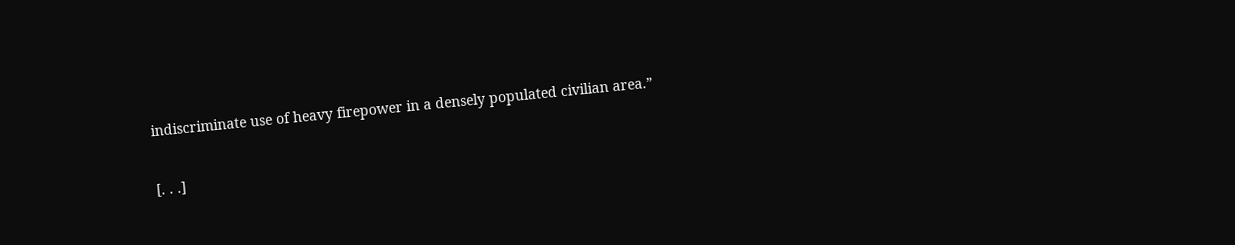indiscriminate use of heavy firepower in a densely populated civilian area.”

[. . .]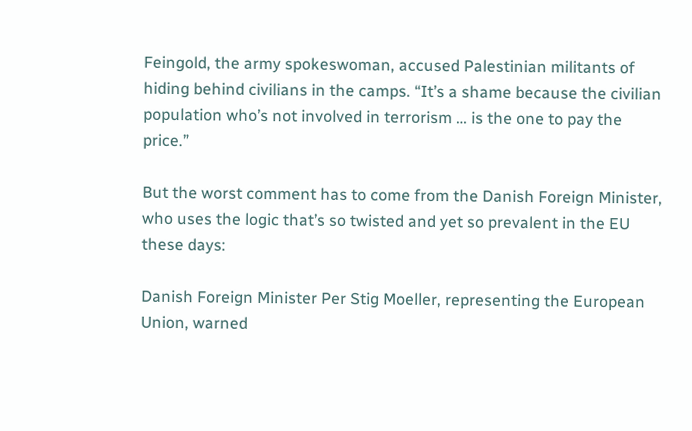Feingold, the army spokeswoman, accused Palestinian militants of hiding behind civilians in the camps. “It’s a shame because the civilian population who’s not involved in terrorism … is the one to pay the price.”

But the worst comment has to come from the Danish Foreign Minister, who uses the logic that’s so twisted and yet so prevalent in the EU these days:

Danish Foreign Minister Per Stig Moeller, representing the European Union, warned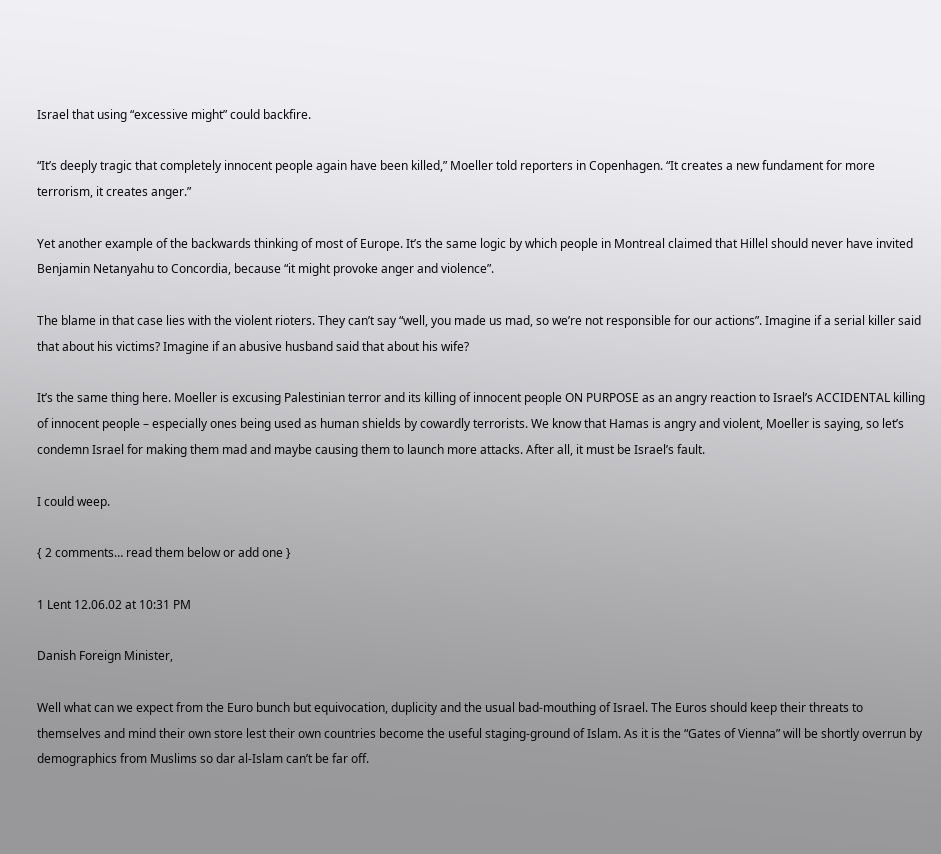Israel that using “excessive might” could backfire.

“It’s deeply tragic that completely innocent people again have been killed,” Moeller told reporters in Copenhagen. “It creates a new fundament for more terrorism, it creates anger.”

Yet another example of the backwards thinking of most of Europe. It’s the same logic by which people in Montreal claimed that Hillel should never have invited Benjamin Netanyahu to Concordia, because “it might provoke anger and violence”.

The blame in that case lies with the violent rioters. They can’t say “well, you made us mad, so we’re not responsible for our actions”. Imagine if a serial killer said that about his victims? Imagine if an abusive husband said that about his wife?

It’s the same thing here. Moeller is excusing Palestinian terror and its killing of innocent people ON PURPOSE as an angry reaction to Israel’s ACCIDENTAL killing of innocent people – especially ones being used as human shields by cowardly terrorists. We know that Hamas is angry and violent, Moeller is saying, so let’s condemn Israel for making them mad and maybe causing them to launch more attacks. After all, it must be Israel’s fault.

I could weep.

{ 2 comments… read them below or add one }

1 Lent 12.06.02 at 10:31 PM

Danish Foreign Minister,

Well what can we expect from the Euro bunch but equivocation, duplicity and the usual bad-mouthing of Israel. The Euros should keep their threats to themselves and mind their own store lest their own countries become the useful staging-ground of Islam. As it is the “Gates of Vienna” will be shortly overrun by demographics from Muslims so dar al-Islam can’t be far off.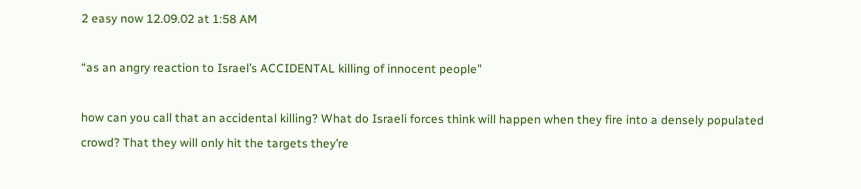2 easy now 12.09.02 at 1:58 AM

“as an angry reaction to Israel’s ACCIDENTAL killing of innocent people”

how can you call that an accidental killing? What do Israeli forces think will happen when they fire into a densely populated crowd? That they will only hit the targets they’re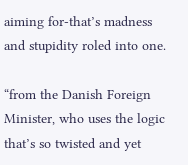aiming for-that’s madness and stupidity roled into one.

“from the Danish Foreign Minister, who uses the logic that’s so twisted and yet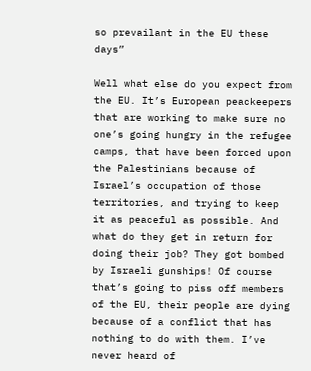so prevailant in the EU these days”

Well what else do you expect from the EU. It’s European peackeepers that are working to make sure no one’s going hungry in the refugee camps, that have been forced upon the Palestinians because of Israel’s occupation of those territories, and trying to keep it as peaceful as possible. And what do they get in return for doing their job? They got bombed by Israeli gunships! Of course that’s going to piss off members of the EU, their people are dying because of a conflict that has nothing to do with them. I’ve never heard of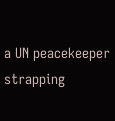a UN peacekeeper strapping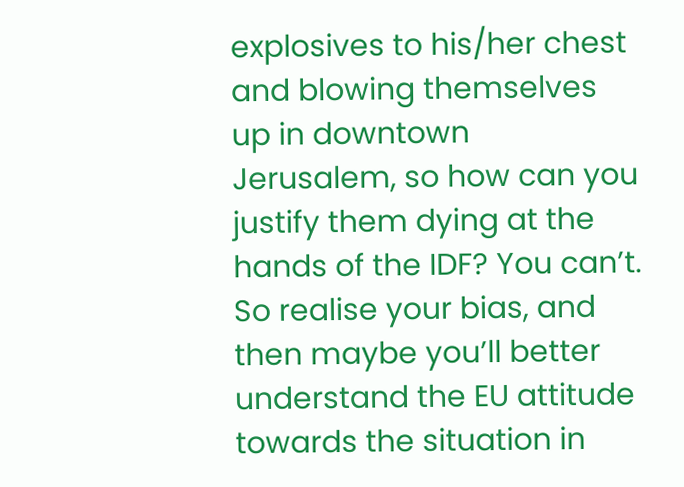explosives to his/her chest and blowing themselves up in downtown Jerusalem, so how can you justify them dying at the hands of the IDF? You can’t. So realise your bias, and then maybe you’ll better understand the EU attitude towards the situation in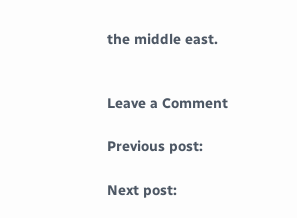the middle east.


Leave a Comment

Previous post:

Next post: